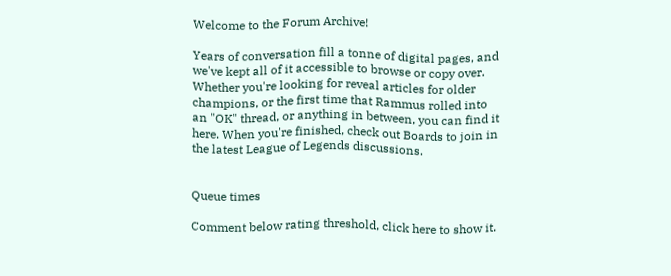Welcome to the Forum Archive!

Years of conversation fill a tonne of digital pages, and we've kept all of it accessible to browse or copy over. Whether you're looking for reveal articles for older champions, or the first time that Rammus rolled into an "OK" thread, or anything in between, you can find it here. When you're finished, check out Boards to join in the latest League of Legends discussions.


Queue times

Comment below rating threshold, click here to show it.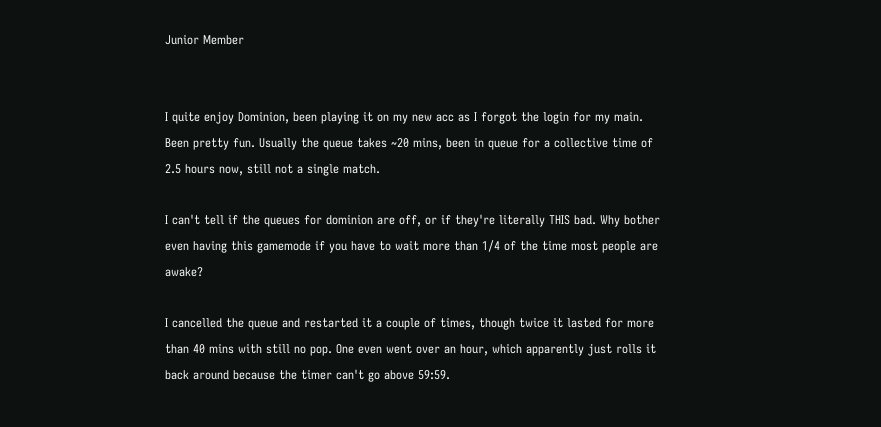Junior Member


I quite enjoy Dominion, been playing it on my new acc as I forgot the login for my main. Been pretty fun. Usually the queue takes ~20 mins, been in queue for a collective time of 2.5 hours now, still not a single match.

I can't tell if the queues for dominion are off, or if they're literally THIS bad. Why bother even having this gamemode if you have to wait more than 1/4 of the time most people are awake?

I cancelled the queue and restarted it a couple of times, though twice it lasted for more than 40 mins with still no pop. One even went over an hour, which apparently just rolls it back around because the timer can't go above 59:59.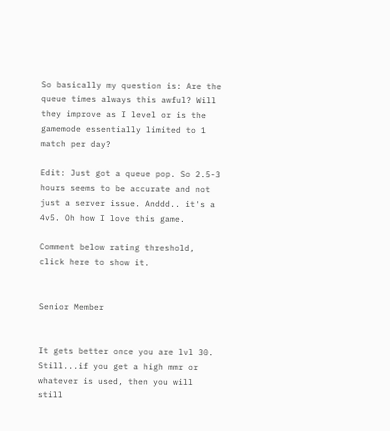So basically my question is: Are the queue times always this awful? Will they improve as I level or is the gamemode essentially limited to 1 match per day?

Edit: Just got a queue pop. So 2.5-3 hours seems to be accurate and not just a server issue. Anddd.. it's a 4v5. Oh how I love this game.

Comment below rating threshold, click here to show it.


Senior Member


It gets better once you are lvl 30. Still...if you get a high mmr or whatever is used, then you will still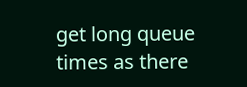get long queue times as there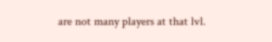are not many players at that lvl.